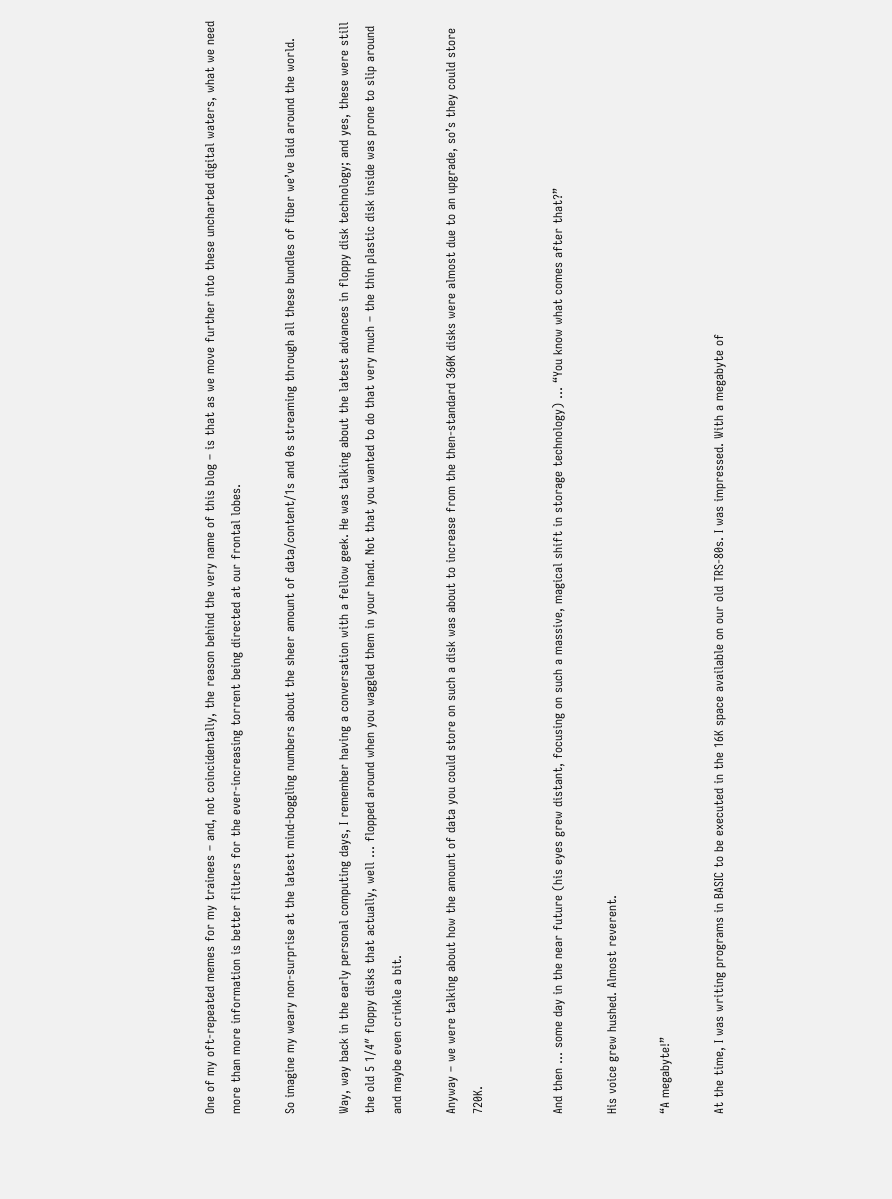One of my oft-repeated memes for my trainees – and, not coincidentally, the reason behind the very name of this blog – is that as we move further into these uncharted digital waters, what we need more than more information is better filters for the ever-increasing torrent being directed at our frontal lobes.

So imagine my weary non-surprise at the latest mind-boggling numbers about the sheer amount of data/content/1s and 0s streaming through all these bundles of fiber we’ve laid around the world.

Way, way back in the early personal computing days, I remember having a conversation with a fellow geek. He was talking about the latest advances in floppy disk technology; and yes, these were still the old 5 1/4″ floppy disks that actually, well … flopped around when you waggled them in your hand. Not that you wanted to do that very much – the thin plastic disk inside was prone to slip around and maybe even crinkle a bit.

Anyway – we were talking about how the amount of data you could store on such a disk was about to increase from the then-standard 360K disks were almost due to an upgrade, so’s they could store 720K.


And then … some day in the near future (his eyes grew distant, focusing on such a massive, magical shift in storage technology) … “You know what comes after that?”

His voice grew hushed. Almost reverent.

“A megabyte!”

At the time, I was writing programs in BASIC to be executed in the 16K space available on our old TRS-80s. I was impressed. With a megabyte of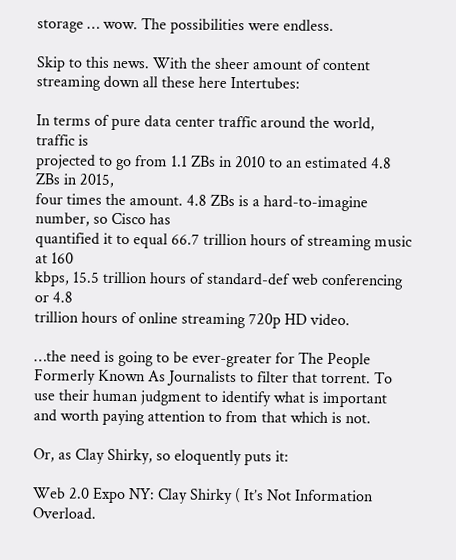storage … wow. The possibilities were endless.

Skip to this news. With the sheer amount of content streaming down all these here Intertubes:

In terms of pure data center traffic around the world, traffic is
projected to go from 1.1 ZBs in 2010 to an estimated 4.8 ZBs in 2015,
four times the amount. 4.8 ZBs is a hard-to-imagine number, so Cisco has
quantified it to equal 66.7 trillion hours of streaming music at 160
kbps, 15.5 trillion hours of standard-def web conferencing or 4.8
trillion hours of online streaming 720p HD video.

…the need is going to be ever-greater for The People Formerly Known As Journalists to filter that torrent. To use their human judgment to identify what is important and worth paying attention to from that which is not.

Or, as Clay Shirky, so eloquently puts it:

Web 2.0 Expo NY: Clay Shirky ( It’s Not Information Overload.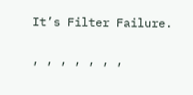It’s Filter Failure.

, , , , , , ,